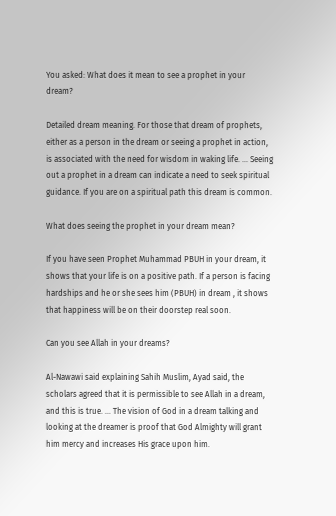You asked: What does it mean to see a prophet in your dream?

Detailed dream meaning. For those that dream of prophets, either as a person in the dream or seeing a prophet in action, is associated with the need for wisdom in waking life. … Seeing out a prophet in a dream can indicate a need to seek spiritual guidance. If you are on a spiritual path this dream is common.

What does seeing the prophet in your dream mean?

If you have seen Prophet Muhammad PBUH in your dream, it shows that your life is on a positive path. If a person is facing hardships and he or she sees him (PBUH) in dream , it shows that happiness will be on their doorstep real soon.

Can you see Allah in your dreams?

Al-Nawawi said explaining Sahih Muslim, Ayad said, the scholars agreed that it is permissible to see Allah in a dream, and this is true. … The vision of God in a dream talking and looking at the dreamer is proof that God Almighty will grant him mercy and increases His grace upon him.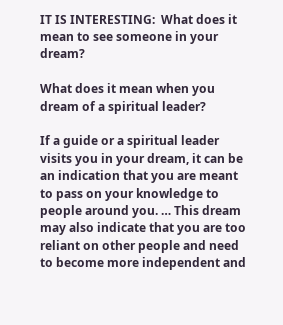IT IS INTERESTING:  What does it mean to see someone in your dream?

What does it mean when you dream of a spiritual leader?

If a guide or a spiritual leader visits you in your dream, it can be an indication that you are meant to pass on your knowledge to people around you. … This dream may also indicate that you are too reliant on other people and need to become more independent and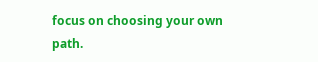focus on choosing your own path.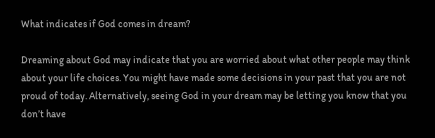What indicates if God comes in dream?

Dreaming about God may indicate that you are worried about what other people may think about your life choices. You might have made some decisions in your past that you are not proud of today. Alternatively, seeing God in your dream may be letting you know that you don’t have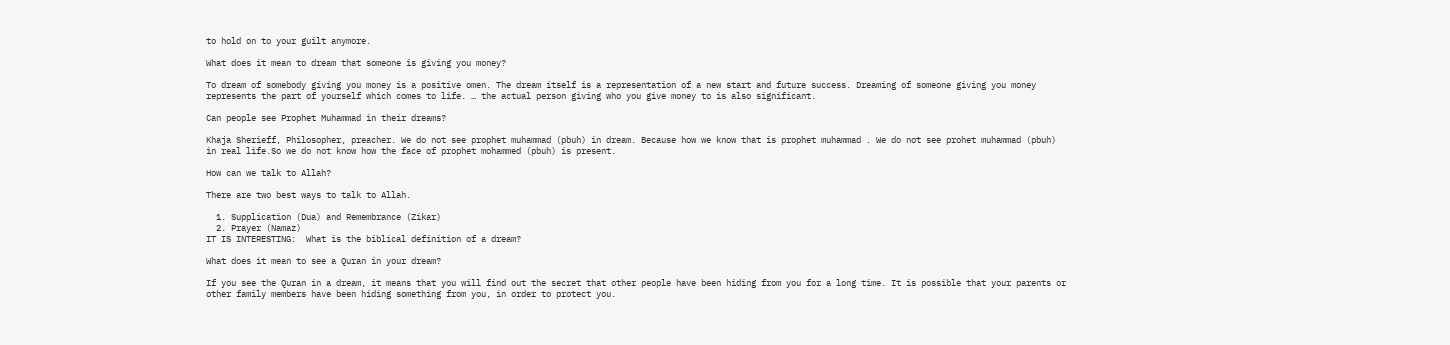to hold on to your guilt anymore.

What does it mean to dream that someone is giving you money?

To dream of somebody giving you money is a positive omen. The dream itself is a representation of a new start and future success. Dreaming of someone giving you money represents the part of yourself which comes to life. … the actual person giving who you give money to is also significant.

Can people see Prophet Muhammad in their dreams?

Khaja Sherieff, Philosopher, preacher. We do not see prophet muhammad (pbuh) in dream. Because how we know that is prophet muhammad . We do not see prohet muhammad (pbuh) in real life.So we do not know how the face of prophet mohammed (pbuh) is present.

How can we talk to Allah?

There are two best ways to talk to Allah.

  1. Supplication (Dua) and Remembrance (Zikar)
  2. Prayer (Namaz)
IT IS INTERESTING:  What is the biblical definition of a dream?

What does it mean to see a Quran in your dream?

If you see the Quran in a dream, it means that you will find out the secret that other people have been hiding from you for a long time. It is possible that your parents or other family members have been hiding something from you, in order to protect you.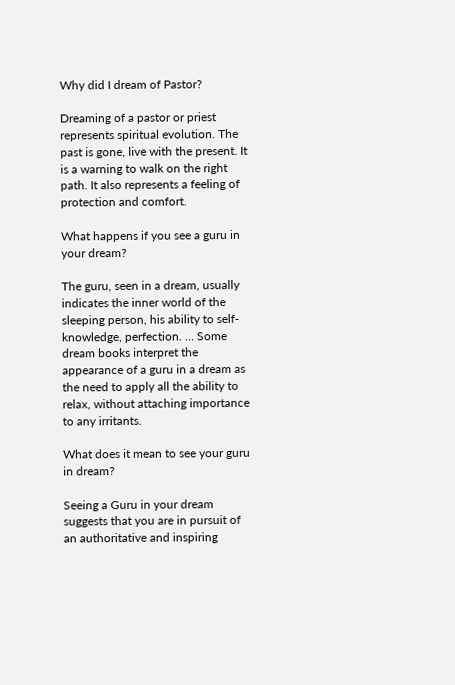Why did I dream of Pastor?

Dreaming of a pastor or priest represents spiritual evolution. The past is gone, live with the present. It is a warning to walk on the right path. It also represents a feeling of protection and comfort.

What happens if you see a guru in your dream?

The guru, seen in a dream, usually indicates the inner world of the sleeping person, his ability to self-knowledge, perfection. … Some dream books interpret the appearance of a guru in a dream as the need to apply all the ability to relax, without attaching importance to any irritants.

What does it mean to see your guru in dream?

Seeing a Guru in your dream suggests that you are in pursuit of an authoritative and inspiring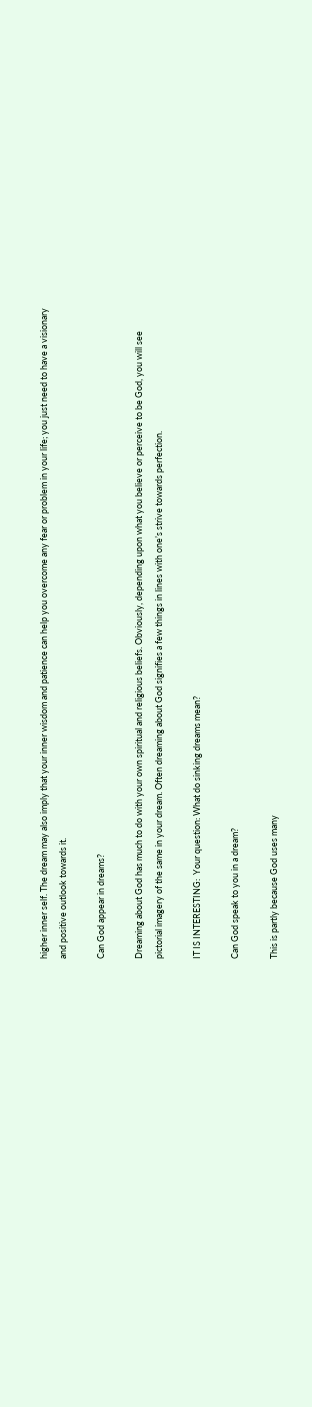higher inner self. The dream may also imply that your inner wisdom and patience can help you overcome any fear or problem in your life; you just need to have a visionary and positive outlook towards it.

Can God appear in dreams?

Dreaming about God has much to do with your own spiritual and religious beliefs. Obviously, depending upon what you believe or perceive to be God, you will see pictorial imagery of the same in your dream. Often dreaming about God signifies a few things in lines with one’s strive towards perfection.

IT IS INTERESTING:  Your question: What do sinking dreams mean?

Can God speak to you in a dream?

This is partly because God uses many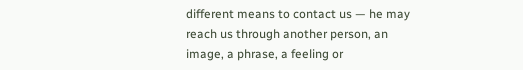different means to contact us — he may reach us through another person, an image, a phrase, a feeling or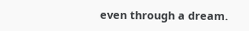even through a dream.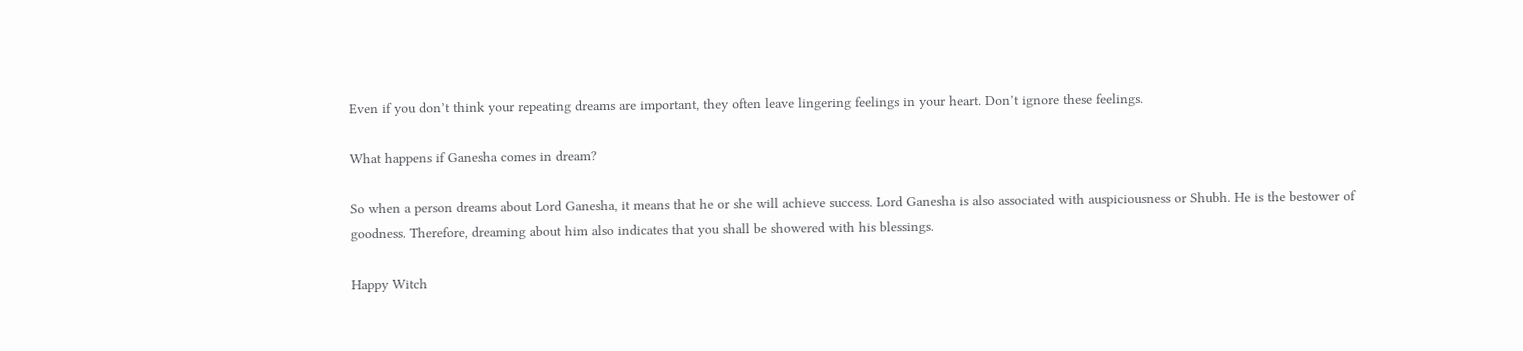Even if you don’t think your repeating dreams are important, they often leave lingering feelings in your heart. Don’t ignore these feelings.

What happens if Ganesha comes in dream?

So when a person dreams about Lord Ganesha, it means that he or she will achieve success. Lord Ganesha is also associated with auspiciousness or Shubh. He is the bestower of goodness. Therefore, dreaming about him also indicates that you shall be showered with his blessings.

Happy Witch